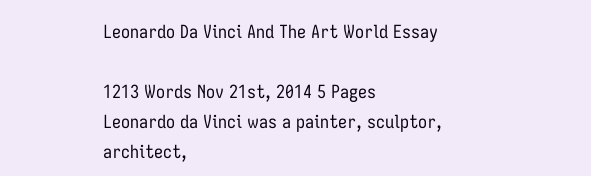Leonardo Da Vinci And The Art World Essay

1213 Words Nov 21st, 2014 5 Pages
Leonardo da Vinci was a painter, sculptor, architect,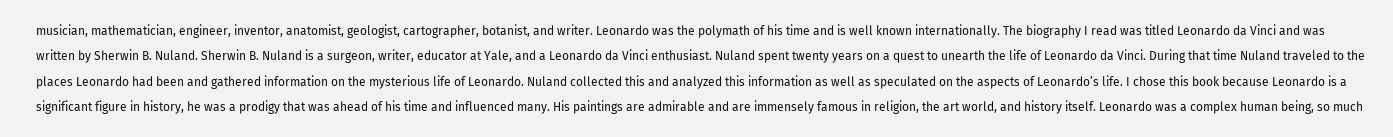musician, mathematician, engineer, inventor, anatomist, geologist, cartographer, botanist, and writer. Leonardo was the polymath of his time and is well known internationally. The biography I read was titled Leonardo da Vinci and was written by Sherwin B. Nuland. Sherwin B. Nuland is a surgeon, writer, educator at Yale, and a Leonardo da Vinci enthusiast. Nuland spent twenty years on a quest to unearth the life of Leonardo da Vinci. During that time Nuland traveled to the places Leonardo had been and gathered information on the mysterious life of Leonardo. Nuland collected this and analyzed this information as well as speculated on the aspects of Leonardo’s life. I chose this book because Leonardo is a significant figure in history, he was a prodigy that was ahead of his time and influenced many. His paintings are admirable and are immensely famous in religion, the art world, and history itself. Leonardo was a complex human being, so much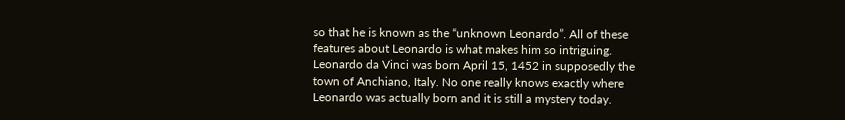so that he is known as the “unknown Leonardo”. All of these features about Leonardo is what makes him so intriguing. Leonardo da Vinci was born April 15, 1452 in supposedly the town of Anchiano, Italy. No one really knows exactly where Leonardo was actually born and it is still a mystery today.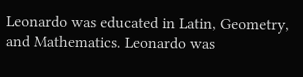Leonardo was educated in Latin, Geometry, and Mathematics. Leonardo was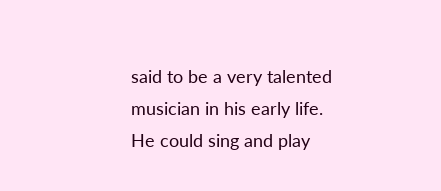said to be a very talented musician in his early life. He could sing and play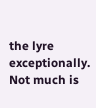the lyre exceptionally. Not much is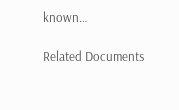known…

Related Documents